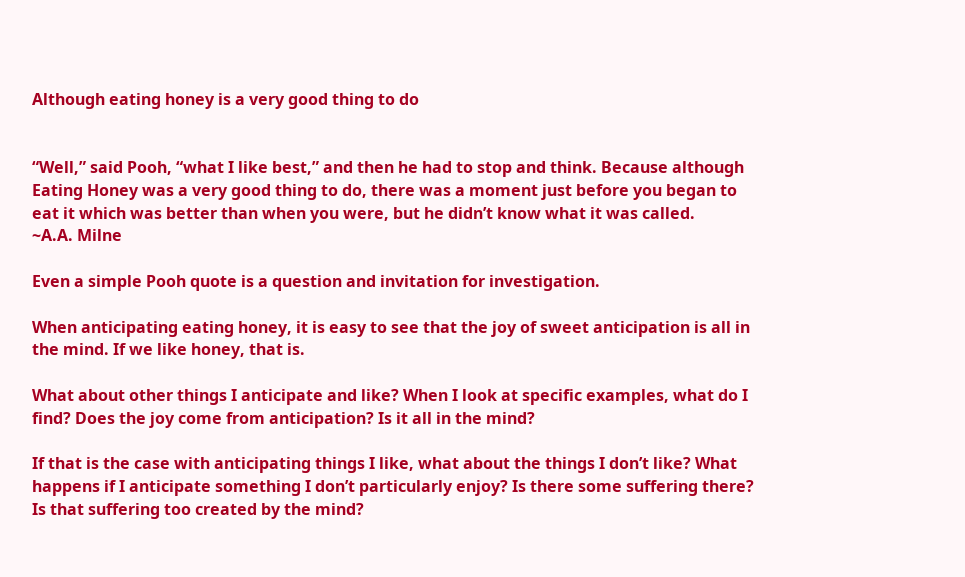Although eating honey is a very good thing to do


“Well,” said Pooh, “what I like best,” and then he had to stop and think. Because although Eating Honey was a very good thing to do, there was a moment just before you began to eat it which was better than when you were, but he didn’t know what it was called.
~A.A. Milne

Even a simple Pooh quote is a question and invitation for investigation.

When anticipating eating honey, it is easy to see that the joy of sweet anticipation is all in the mind. If we like honey, that is.

What about other things I anticipate and like? When I look at specific examples, what do I find? Does the joy come from anticipation? Is it all in the mind?

If that is the case with anticipating things I like, what about the things I don’t like? What happens if I anticipate something I don’t particularly enjoy? Is there some suffering there? Is that suffering too created by the mind?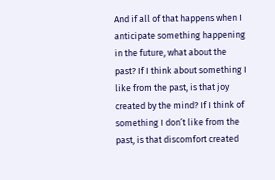And if all of that happens when I anticipate something happening in the future, what about the past? If I think about something I like from the past, is that joy created by the mind? If I think of something I don’t like from the past, is that discomfort created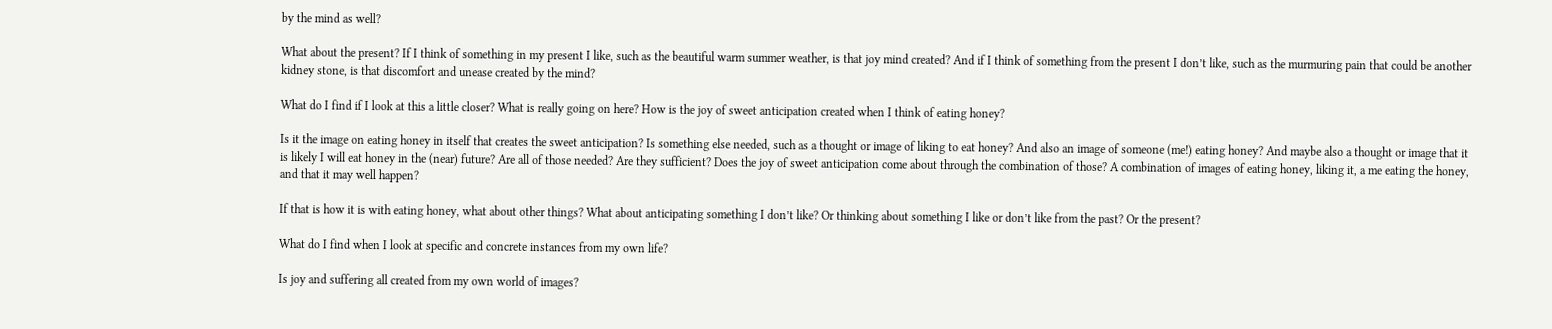by the mind as well?

What about the present? If I think of something in my present I like, such as the beautiful warm summer weather, is that joy mind created? And if I think of something from the present I don’t like, such as the murmuring pain that could be another kidney stone, is that discomfort and unease created by the mind?

What do I find if I look at this a little closer? What is really going on here? How is the joy of sweet anticipation created when I think of eating honey?

Is it the image on eating honey in itself that creates the sweet anticipation? Is something else needed, such as a thought or image of liking to eat honey? And also an image of someone (me!) eating honey? And maybe also a thought or image that it is likely I will eat honey in the (near) future? Are all of those needed? Are they sufficient? Does the joy of sweet anticipation come about through the combination of those? A combination of images of eating honey, liking it, a me eating the honey, and that it may well happen?

If that is how it is with eating honey, what about other things? What about anticipating something I don’t like? Or thinking about something I like or don’t like from the past? Or the present?

What do I find when I look at specific and concrete instances from my own life?

Is joy and suffering all created from my own world of images?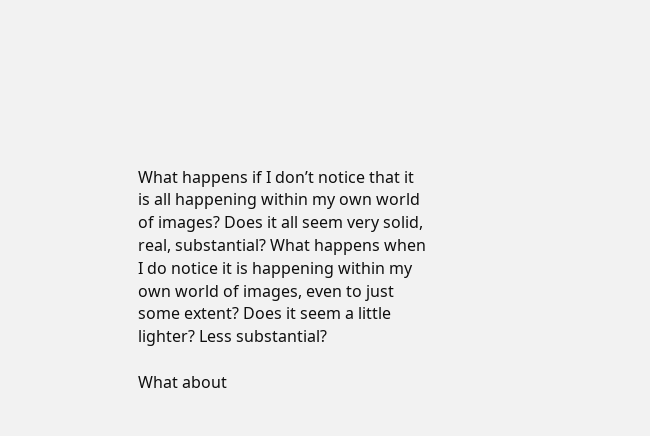What happens if I don’t notice that it is all happening within my own world of images? Does it all seem very solid, real, substantial? What happens when I do notice it is happening within my own world of images, even to just some extent? Does it seem a little lighter? Less substantial?

What about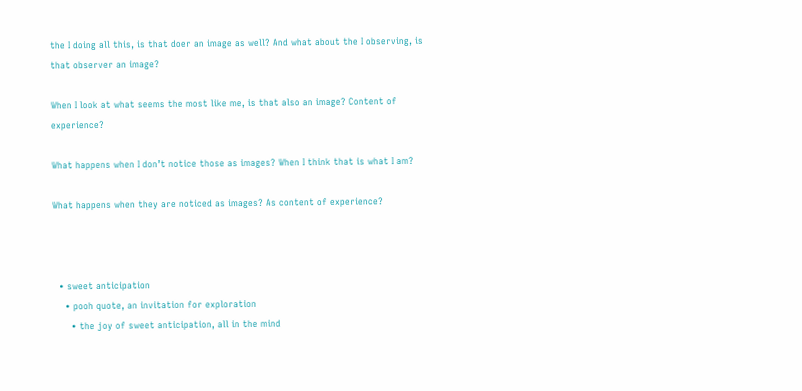the I doing all this, is that doer an image as well? And what about the I observing, is that observer an image?

When I look at what seems the most like me, is that also an image? Content of experience?

What happens when I don’t notice those as images? When I think that is what I am?

What happens when they are noticed as images? As content of experience?



  • sweet anticipation
    • pooh quote, an invitation for exploration
      • the joy of sweet anticipation, all in the mind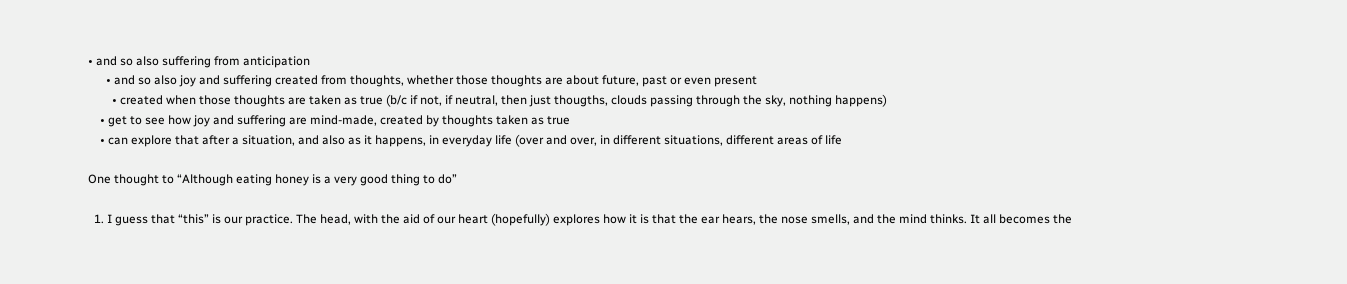• and so also suffering from anticipation
      • and so also joy and suffering created from thoughts, whether those thoughts are about future, past or even present
        • created when those thoughts are taken as true (b/c if not, if neutral, then just thougths, clouds passing through the sky, nothing happens)
    • get to see how joy and suffering are mind-made, created by thoughts taken as true
    • can explore that after a situation, and also as it happens, in everyday life (over and over, in different situations, different areas of life

One thought to “Although eating honey is a very good thing to do”

  1. I guess that “this” is our practice. The head, with the aid of our heart (hopefully) explores how it is that the ear hears, the nose smells, and the mind thinks. It all becomes the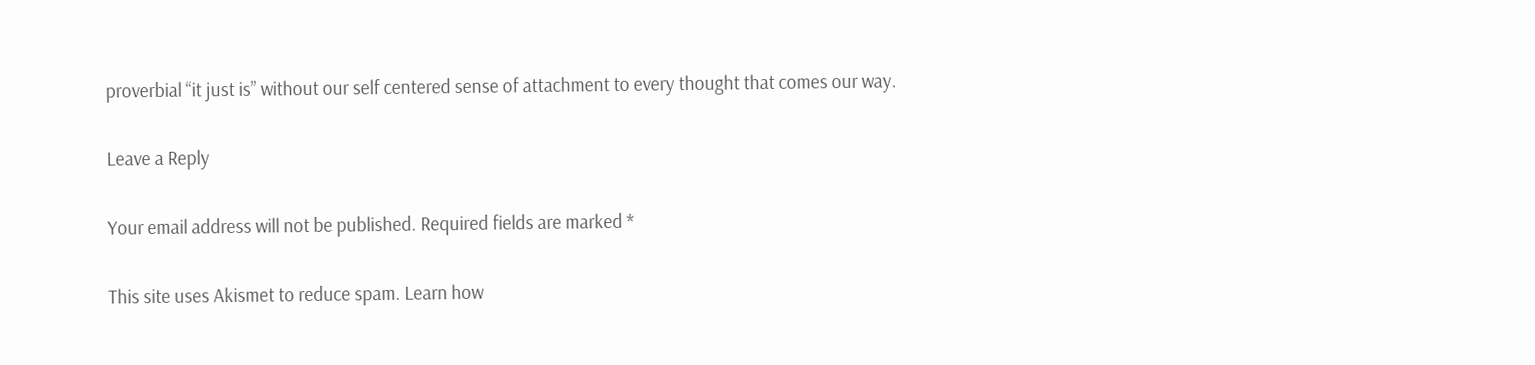proverbial “it just is” without our self centered sense of attachment to every thought that comes our way.

Leave a Reply

Your email address will not be published. Required fields are marked *

This site uses Akismet to reduce spam. Learn how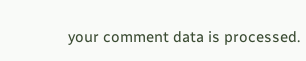your comment data is processed.